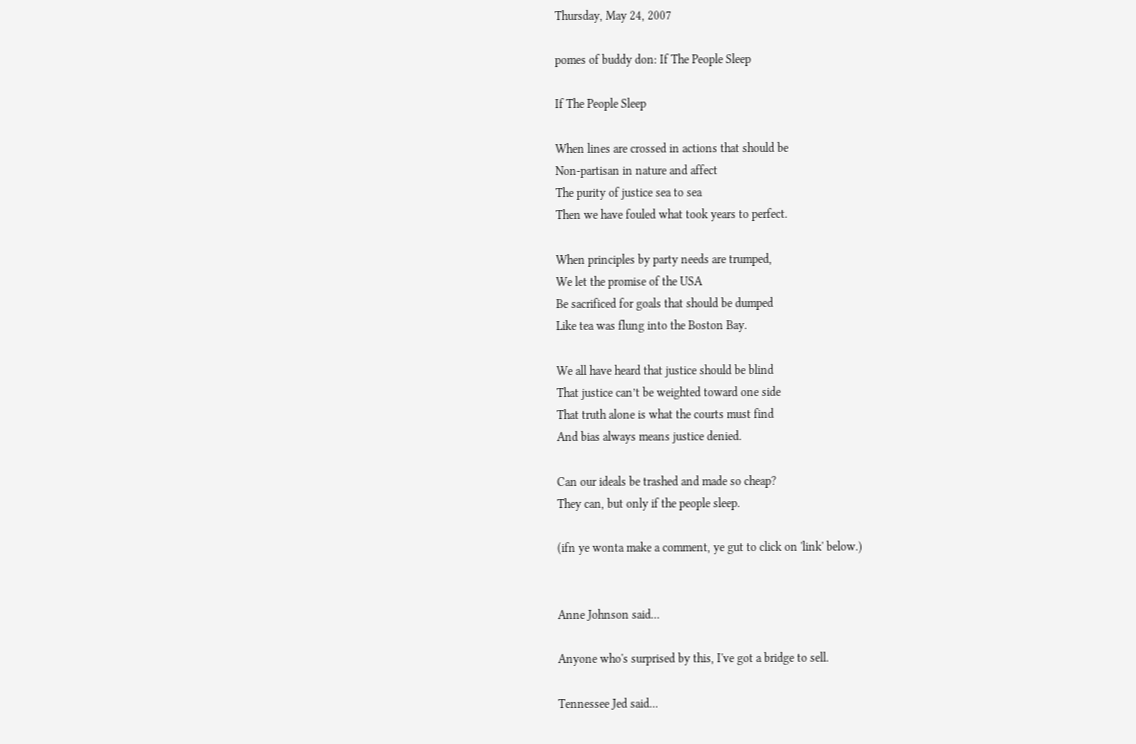Thursday, May 24, 2007

pomes of buddy don: If The People Sleep

If The People Sleep

When lines are crossed in actions that should be
Non-partisan in nature and affect
The purity of justice sea to sea
Then we have fouled what took years to perfect.

When principles by party needs are trumped,
We let the promise of the USA
Be sacrificed for goals that should be dumped
Like tea was flung into the Boston Bay.

We all have heard that justice should be blind
That justice can’t be weighted toward one side
That truth alone is what the courts must find
And bias always means justice denied.

Can our ideals be trashed and made so cheap?
They can, but only if the people sleep.

(ifn ye wonta make a comment, ye gut to click on 'link' below.)


Anne Johnson said...

Anyone who's surprised by this, I've got a bridge to sell.

Tennessee Jed said...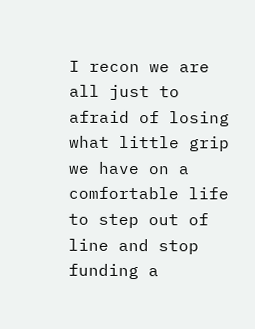I recon we are all just to afraid of losing what little grip we have on a comfortable life to step out of line and stop funding a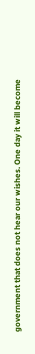government that does not hear our wishes. One day it will become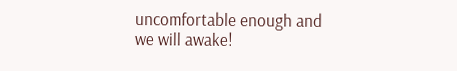uncomfortable enough and we will awake!